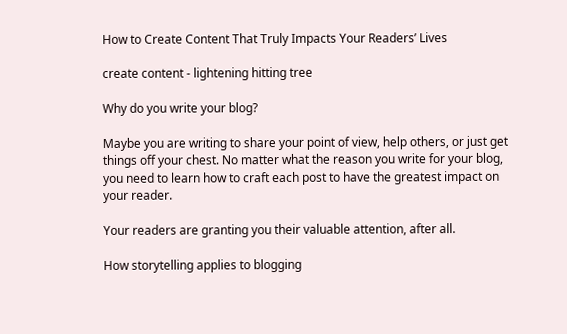How to Create Content That Truly Impacts Your Readers’ Lives

create content - lightening hitting tree

Why do you write your blog?

Maybe you are writing to share your point of view, help others, or just get things off your chest. No matter what the reason you write for your blog, you need to learn how to craft each post to have the greatest impact on your reader.

Your readers are granting you their valuable attention, after all.

How storytelling applies to blogging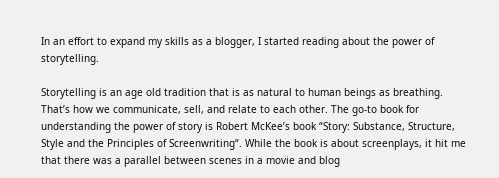In an effort to expand my skills as a blogger, I started reading about the power of storytelling.

Storytelling is an age old tradition that is as natural to human beings as breathing. That’s how we communicate, sell, and relate to each other. The go-to book for understanding the power of story is Robert McKee’s book “Story: Substance, Structure, Style and the Principles of Screenwriting“. While the book is about screenplays, it hit me that there was a parallel between scenes in a movie and blog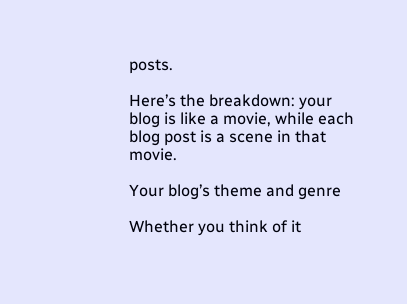posts.

Here’s the breakdown: your blog is like a movie, while each blog post is a scene in that movie.

Your blog’s theme and genre

Whether you think of it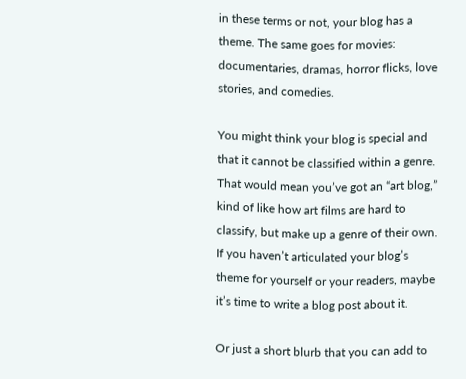in these terms or not, your blog has a theme. The same goes for movies: documentaries, dramas, horror flicks, love stories, and comedies.

You might think your blog is special and that it cannot be classified within a genre. That would mean you’ve got an “art blog,” kind of like how art films are hard to classify, but make up a genre of their own. If you haven’t articulated your blog’s theme for yourself or your readers, maybe it’s time to write a blog post about it.

Or just a short blurb that you can add to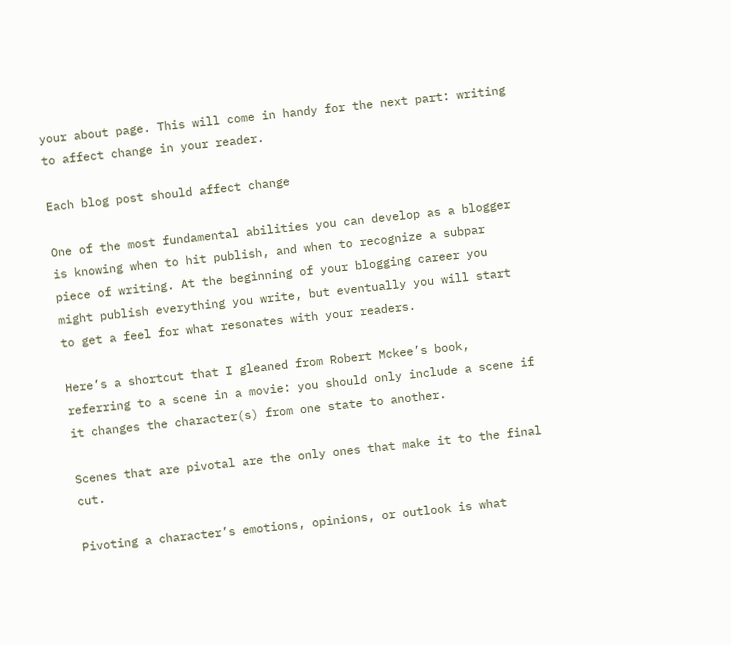your about page. This will come in handy for the next part: writing to affect change in your reader.

Each blog post should affect change

One of the most fundamental abilities you can develop as a blogger is knowing when to hit publish, and when to recognize a subpar piece of writing. At the beginning of your blogging career you might publish everything you write, but eventually you will start to get a feel for what resonates with your readers.

Here’s a shortcut that I gleaned from Robert Mckee’s book, referring to a scene in a movie: you should only include a scene if it changes the character(s) from one state to another.

Scenes that are pivotal are the only ones that make it to the final cut.

Pivoting a character’s emotions, opinions, or outlook is what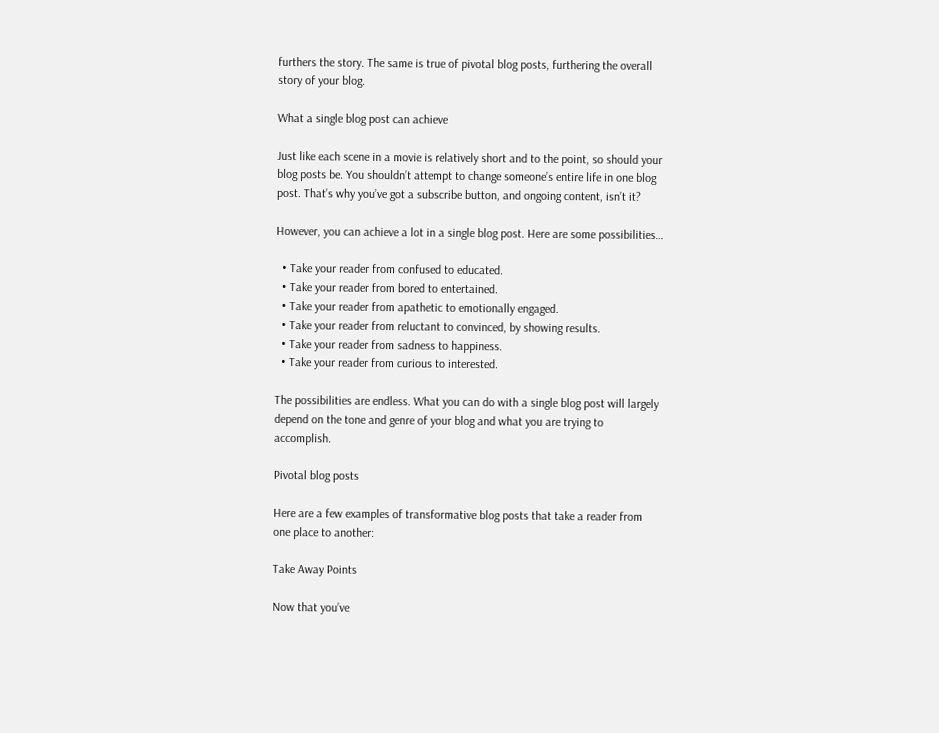furthers the story. The same is true of pivotal blog posts, furthering the overall story of your blog.

What a single blog post can achieve

Just like each scene in a movie is relatively short and to the point, so should your blog posts be. You shouldn’t attempt to change someone’s entire life in one blog post. That’s why you’ve got a subscribe button, and ongoing content, isn’t it?

However, you can achieve a lot in a single blog post. Here are some possibilities…

  • Take your reader from confused to educated.
  • Take your reader from bored to entertained.
  • Take your reader from apathetic to emotionally engaged.
  • Take your reader from reluctant to convinced, by showing results.
  • Take your reader from sadness to happiness.
  • Take your reader from curious to interested.

The possibilities are endless. What you can do with a single blog post will largely depend on the tone and genre of your blog and what you are trying to accomplish.

Pivotal blog posts

Here are a few examples of transformative blog posts that take a reader from one place to another:

Take Away Points

Now that you’ve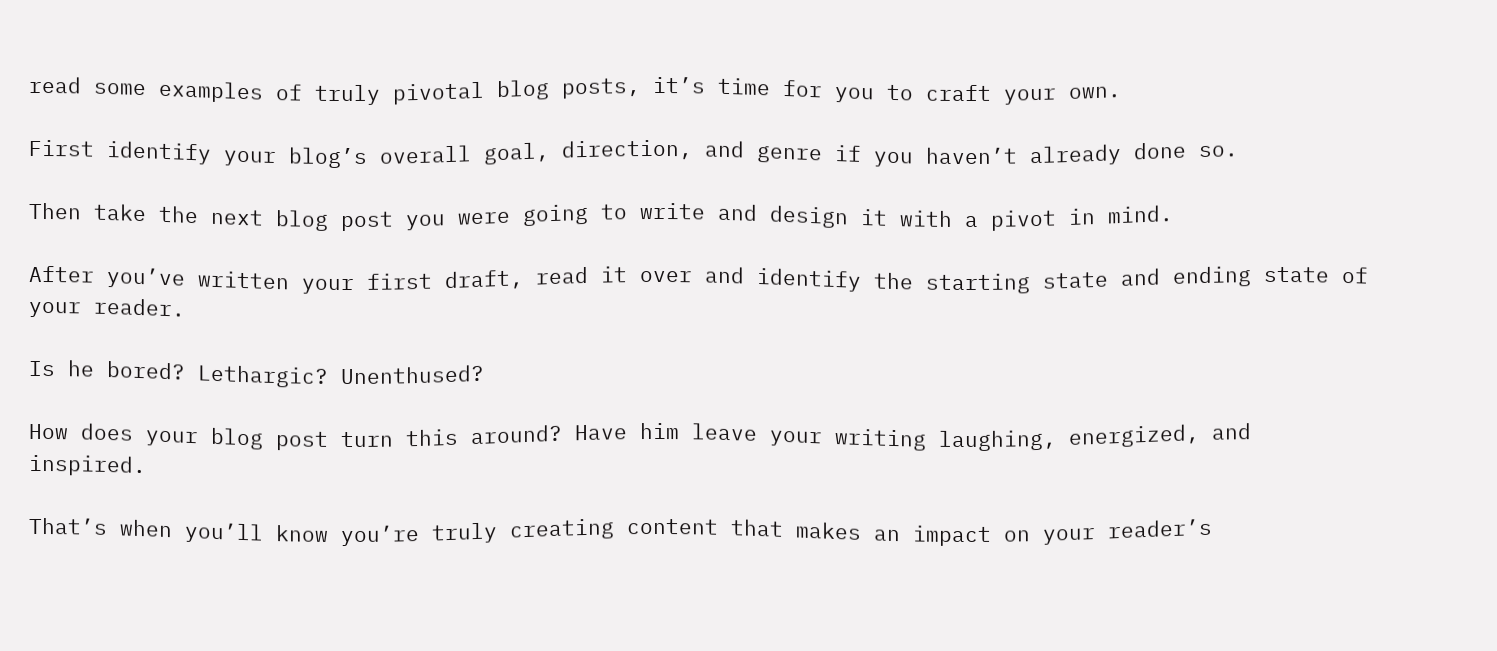read some examples of truly pivotal blog posts, it’s time for you to craft your own.

First identify your blog’s overall goal, direction, and genre if you haven’t already done so.

Then take the next blog post you were going to write and design it with a pivot in mind.

After you’ve written your first draft, read it over and identify the starting state and ending state of your reader.

Is he bored? Lethargic? Unenthused?

How does your blog post turn this around? Have him leave your writing laughing, energized, and inspired.

That’s when you’ll know you’re truly creating content that makes an impact on your reader’s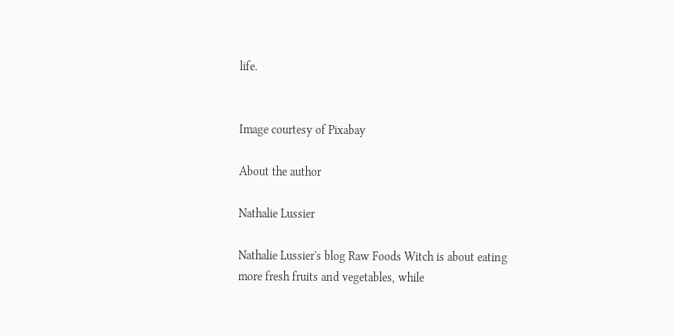life.


Image courtesy of Pixabay

About the author

Nathalie Lussier

Nathalie Lussier's blog Raw Foods Witch is about eating more fresh fruits and vegetables, while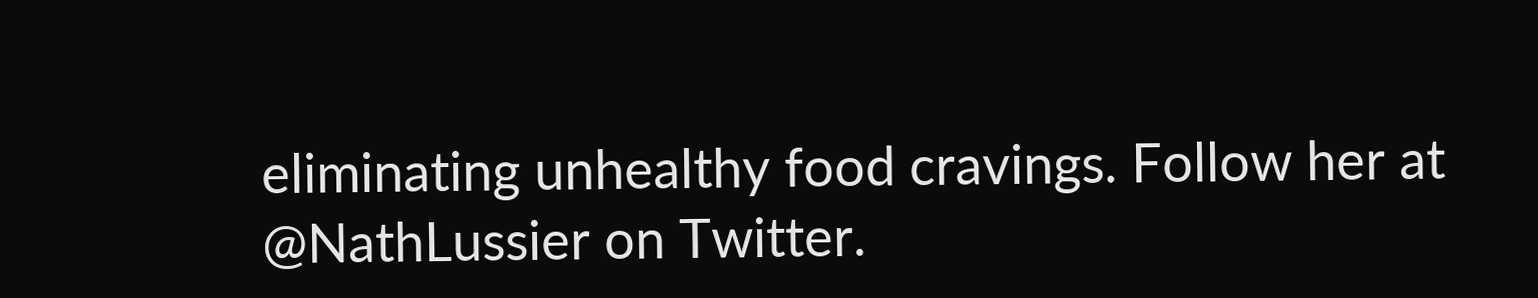eliminating unhealthy food cravings. Follow her at @NathLussier on Twitter.